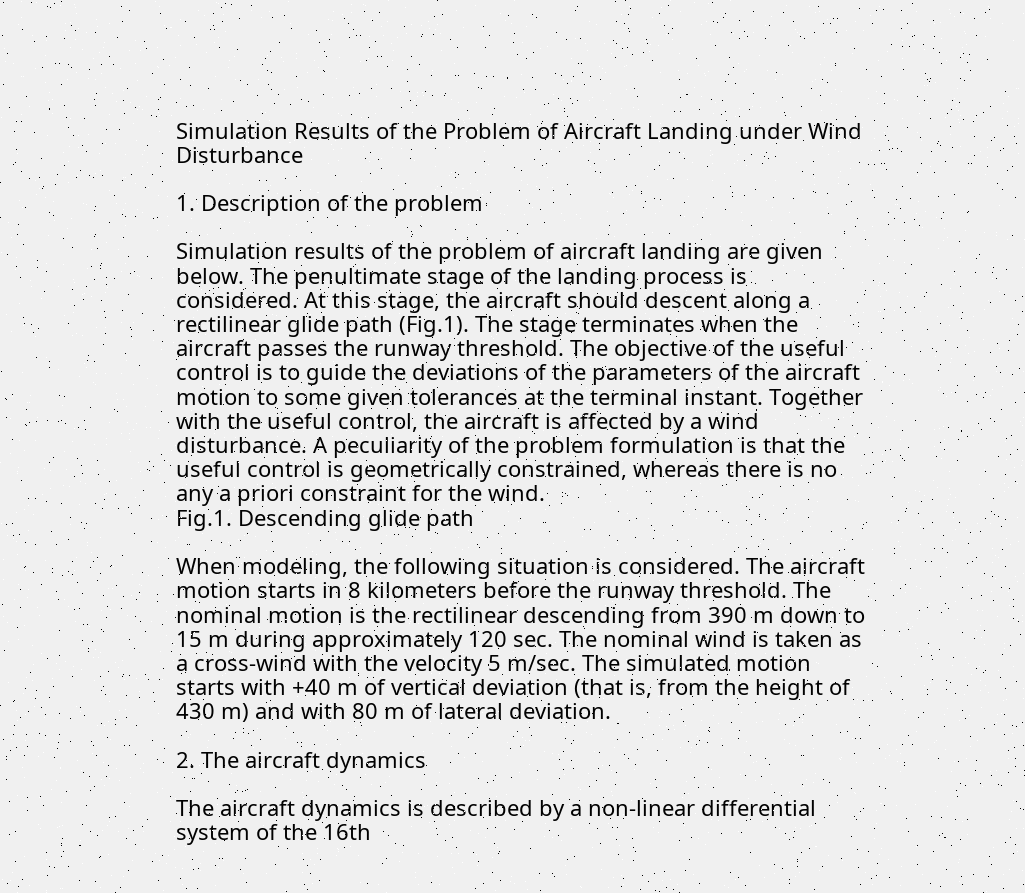Simulation Results of the Problem of Aircraft Landing under Wind Disturbance

1. Description of the problem

Simulation results of the problem of aircraft landing are given below. The penultimate stage of the landing process is considered. At this stage, the aircraft should descent along a rectilinear glide path (Fig.1). The stage terminates when the aircraft passes the runway threshold. The objective of the useful control is to guide the deviations of the parameters of the aircraft motion to some given tolerances at the terminal instant. Together with the useful control, the aircraft is affected by a wind disturbance. A peculiarity of the problem formulation is that the useful control is geometrically constrained, whereas there is no any a priori constraint for the wind.
Fig.1. Descending glide path

When modeling, the following situation is considered. The aircraft motion starts in 8 kilometers before the runway threshold. The nominal motion is the rectilinear descending from 390 m down to 15 m during approximately 120 sec. The nominal wind is taken as a cross-wind with the velocity 5 m/sec. The simulated motion starts with +40 m of vertical deviation (that is, from the height of 430 m) and with 80 m of lateral deviation.

2. The aircraft dynamics

The aircraft dynamics is described by a non-linear differential system of the 16th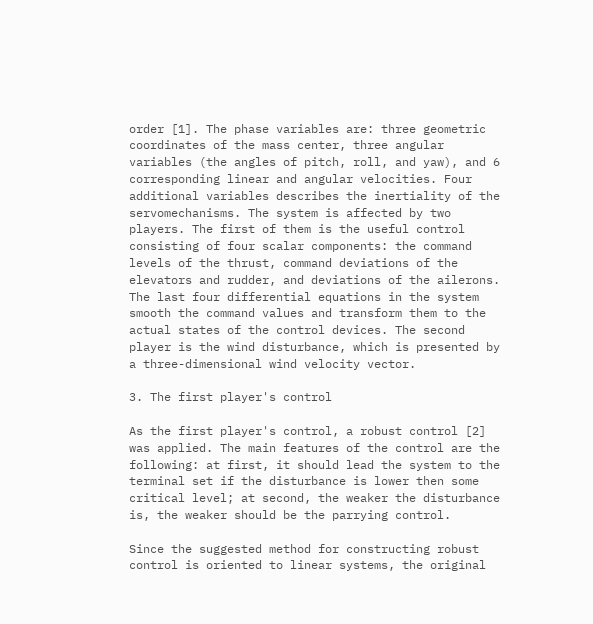order [1]. The phase variables are: three geometric coordinates of the mass center, three angular variables (the angles of pitch, roll, and yaw), and 6 corresponding linear and angular velocities. Four additional variables describes the inertiality of the servomechanisms. The system is affected by two players. The first of them is the useful control consisting of four scalar components: the command levels of the thrust, command deviations of the elevators and rudder, and deviations of the ailerons. The last four differential equations in the system smooth the command values and transform them to the actual states of the control devices. The second player is the wind disturbance, which is presented by a three-dimensional wind velocity vector.

3. The first player's control

As the first player's control, a robust control [2] was applied. The main features of the control are the following: at first, it should lead the system to the terminal set if the disturbance is lower then some critical level; at second, the weaker the disturbance is, the weaker should be the parrying control.

Since the suggested method for constructing robust control is oriented to linear systems, the original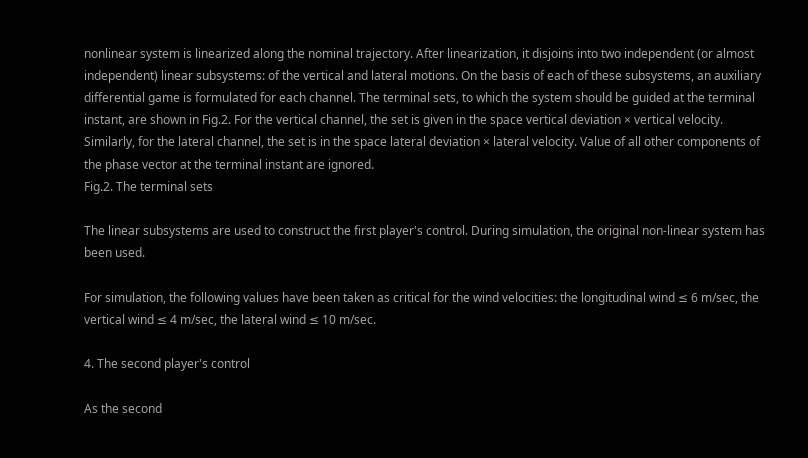nonlinear system is linearized along the nominal trajectory. After linearization, it disjoins into two independent (or almost independent) linear subsystems: of the vertical and lateral motions. On the basis of each of these subsystems, an auxiliary differential game is formulated for each channel. The terminal sets, to which the system should be guided at the terminal instant, are shown in Fig.2. For the vertical channel, the set is given in the space vertical deviation × vertical velocity. Similarly, for the lateral channel, the set is in the space lateral deviation × lateral velocity. Value of all other components of the phase vector at the terminal instant are ignored.
Fig.2. The terminal sets

The linear subsystems are used to construct the first player's control. During simulation, the original non-linear system has been used.

For simulation, the following values have been taken as critical for the wind velocities: the longitudinal wind ≤ 6 m/sec, the vertical wind ≤ 4 m/sec, the lateral wind ≤ 10 m/sec.

4. The second player's control

As the second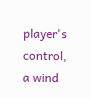player's control, a wind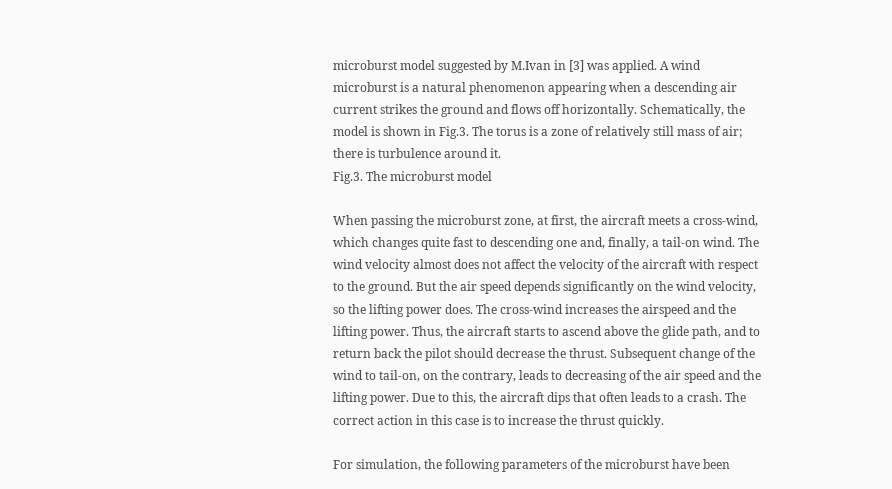microburst model suggested by M.Ivan in [3] was applied. A wind microburst is a natural phenomenon appearing when a descending air current strikes the ground and flows off horizontally. Schematically, the model is shown in Fig.3. The torus is a zone of relatively still mass of air; there is turbulence around it.
Fig.3. The microburst model

When passing the microburst zone, at first, the aircraft meets a cross-wind, which changes quite fast to descending one and, finally, a tail-on wind. The wind velocity almost does not affect the velocity of the aircraft with respect to the ground. But the air speed depends significantly on the wind velocity, so the lifting power does. The cross-wind increases the airspeed and the lifting power. Thus, the aircraft starts to ascend above the glide path, and to return back the pilot should decrease the thrust. Subsequent change of the wind to tail-on, on the contrary, leads to decreasing of the air speed and the lifting power. Due to this, the aircraft dips that often leads to a crash. The correct action in this case is to increase the thrust quickly.

For simulation, the following parameters of the microburst have been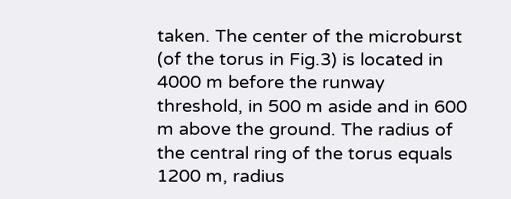taken. The center of the microburst (of the torus in Fig.3) is located in 4000 m before the runway threshold, in 500 m aside and in 600 m above the ground. The radius of the central ring of the torus equals 1200 m, radius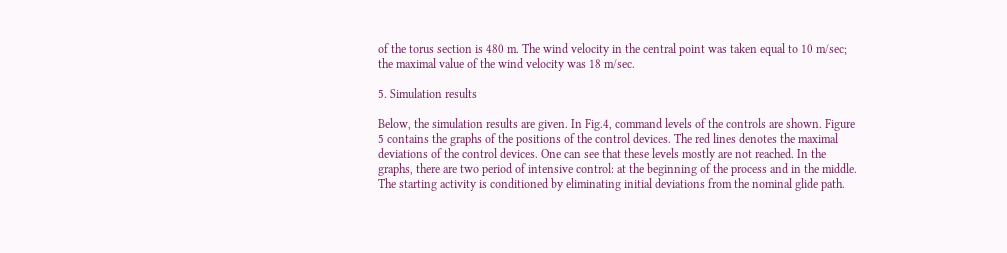of the torus section is 480 m. The wind velocity in the central point was taken equal to 10 m/sec; the maximal value of the wind velocity was 18 m/sec.

5. Simulation results

Below, the simulation results are given. In Fig.4, command levels of the controls are shown. Figure 5 contains the graphs of the positions of the control devices. The red lines denotes the maximal deviations of the control devices. One can see that these levels mostly are not reached. In the graphs, there are two period of intensive control: at the beginning of the process and in the middle. The starting activity is conditioned by eliminating initial deviations from the nominal glide path.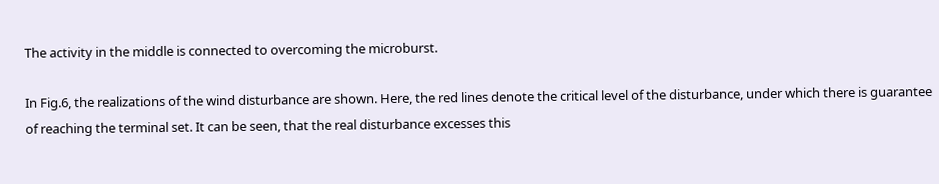The activity in the middle is connected to overcoming the microburst.

In Fig.6, the realizations of the wind disturbance are shown. Here, the red lines denote the critical level of the disturbance, under which there is guarantee of reaching the terminal set. It can be seen, that the real disturbance excesses this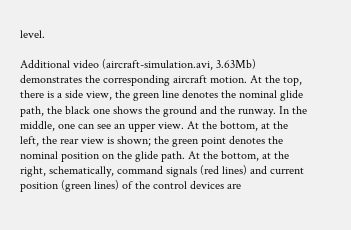level.

Additional video (aircraft-simulation.avi, 3.63Mb) demonstrates the corresponding aircraft motion. At the top, there is a side view, the green line denotes the nominal glide path, the black one shows the ground and the runway. In the middle, one can see an upper view. At the bottom, at the left, the rear view is shown; the green point denotes the nominal position on the glide path. At the bottom, at the right, schematically, command signals (red lines) and current position (green lines) of the control devices are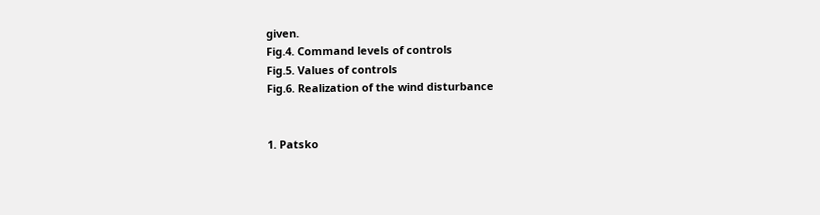given.
Fig.4. Command levels of controls
Fig.5. Values of controls
Fig.6. Realization of the wind disturbance


1. Patsko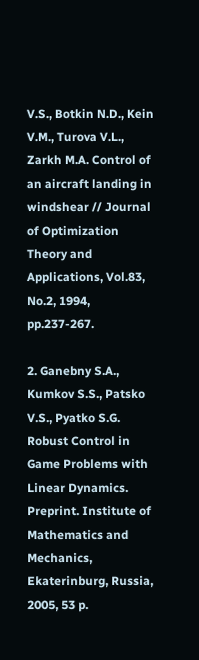V.S., Botkin N.D., Kein V.M., Turova V.L., Zarkh M.A. Control of an aircraft landing in windshear // Journal of Optimization Theory and Applications, Vol.83, No.2, 1994, pp.237-267.

2. Ganebny S.A., Kumkov S.S., Patsko V.S., Pyatko S.G. Robust Control in Game Problems with Linear Dynamics. Preprint. Institute of Mathematics and Mechanics, Ekaterinburg, Russia, 2005, 53 p.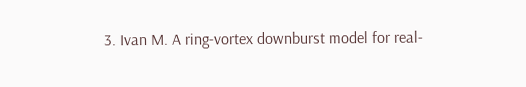3. Ivan M. A ring-vortex downburst model for real-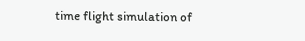time flight simulation of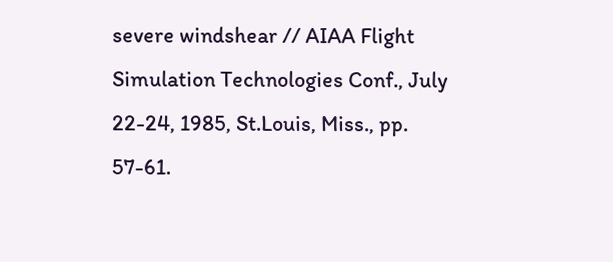severe windshear // AIAA Flight Simulation Technologies Conf., July 22-24, 1985, St.Louis, Miss., pp. 57-61.